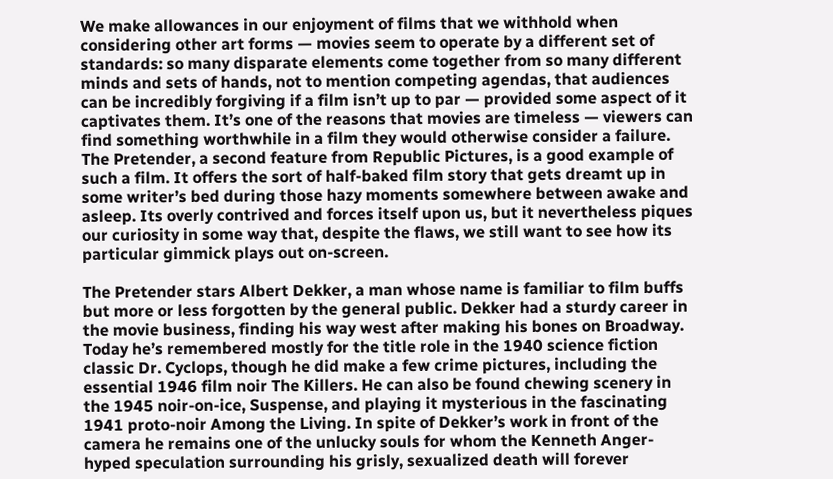We make allowances in our enjoyment of films that we withhold when considering other art forms — movies seem to operate by a different set of standards: so many disparate elements come together from so many different minds and sets of hands, not to mention competing agendas, that audiences can be incredibly forgiving if a film isn’t up to par — provided some aspect of it captivates them. It’s one of the reasons that movies are timeless — viewers can find something worthwhile in a film they would otherwise consider a failure. The Pretender, a second feature from Republic Pictures, is a good example of such a film. It offers the sort of half-baked film story that gets dreamt up in some writer’s bed during those hazy moments somewhere between awake and asleep. Its overly contrived and forces itself upon us, but it nevertheless piques our curiosity in some way that, despite the flaws, we still want to see how its particular gimmick plays out on-screen.

The Pretender stars Albert Dekker, a man whose name is familiar to film buffs but more or less forgotten by the general public. Dekker had a sturdy career in the movie business, finding his way west after making his bones on Broadway. Today he’s remembered mostly for the title role in the 1940 science fiction classic Dr. Cyclops, though he did make a few crime pictures, including the essential 1946 film noir The Killers. He can also be found chewing scenery in the 1945 noir-on-ice, Suspense, and playing it mysterious in the fascinating 1941 proto-noir Among the Living. In spite of Dekker’s work in front of the camera he remains one of the unlucky souls for whom the Kenneth Anger-hyped speculation surrounding his grisly, sexualized death will forever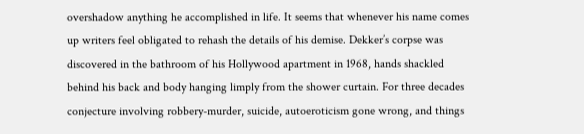overshadow anything he accomplished in life. It seems that whenever his name comes up writers feel obligated to rehash the details of his demise. Dekker’s corpse was discovered in the bathroom of his Hollywood apartment in 1968, hands shackled behind his back and body hanging limply from the shower curtain. For three decades conjecture involving robbery-murder, suicide, autoeroticism gone wrong, and things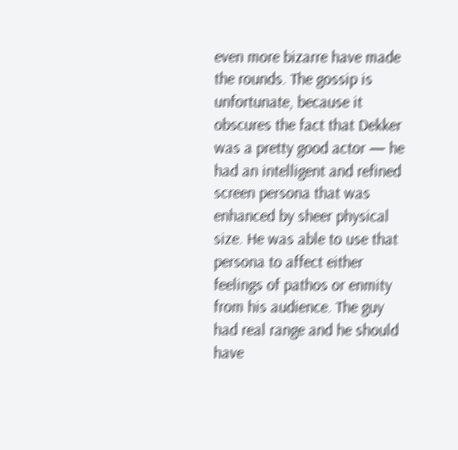even more bizarre have made the rounds. The gossip is unfortunate, because it obscures the fact that Dekker was a pretty good actor — he had an intelligent and refined screen persona that was enhanced by sheer physical size. He was able to use that persona to affect either feelings of pathos or enmity from his audience. The guy had real range and he should have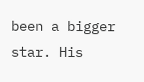been a bigger star. His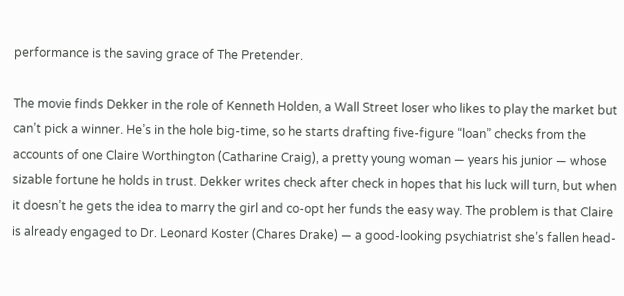performance is the saving grace of The Pretender.

The movie finds Dekker in the role of Kenneth Holden, a Wall Street loser who likes to play the market but can’t pick a winner. He’s in the hole big-time, so he starts drafting five-figure “loan” checks from the accounts of one Claire Worthington (Catharine Craig), a pretty young woman — years his junior — whose sizable fortune he holds in trust. Dekker writes check after check in hopes that his luck will turn, but when it doesn’t he gets the idea to marry the girl and co-opt her funds the easy way. The problem is that Claire is already engaged to Dr. Leonard Koster (Chares Drake) — a good-looking psychiatrist she’s fallen head-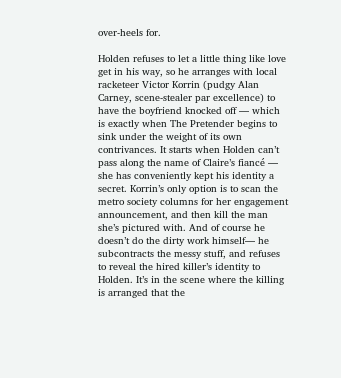over-heels for.

Holden refuses to let a little thing like love get in his way, so he arranges with local racketeer Victor Korrin (pudgy Alan Carney, scene-stealer par excellence) to have the boyfriend knocked off — which is exactly when The Pretender begins to sink under the weight of its own contrivances. It starts when Holden can’t pass along the name of Claire’s fiancé — she has conveniently kept his identity a secret. Korrin’s only option is to scan the metro society columns for her engagement announcement, and then kill the man she’s pictured with. And of course he doesn’t do the dirty work himself— he subcontracts the messy stuff, and refuses to reveal the hired killer’s identity to Holden. It’s in the scene where the killing is arranged that the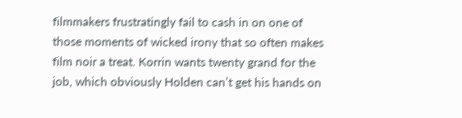filmmakers frustratingly fail to cash in on one of those moments of wicked irony that so often makes film noir a treat. Korrin wants twenty grand for the job, which obviously Holden can’t get his hands on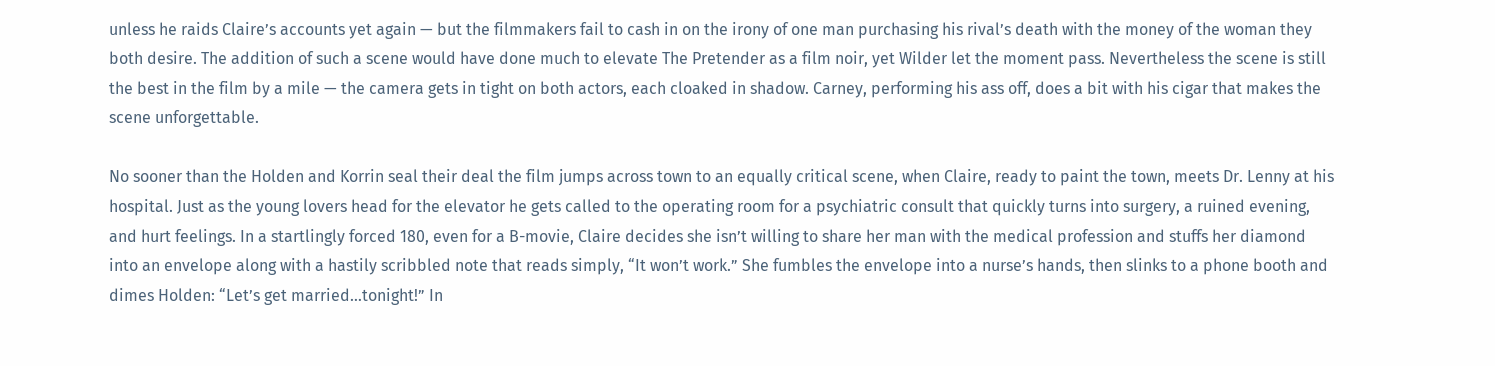unless he raids Claire’s accounts yet again — but the filmmakers fail to cash in on the irony of one man purchasing his rival’s death with the money of the woman they both desire. The addition of such a scene would have done much to elevate The Pretender as a film noir, yet Wilder let the moment pass. Nevertheless the scene is still the best in the film by a mile — the camera gets in tight on both actors, each cloaked in shadow. Carney, performing his ass off, does a bit with his cigar that makes the scene unforgettable.

No sooner than the Holden and Korrin seal their deal the film jumps across town to an equally critical scene, when Claire, ready to paint the town, meets Dr. Lenny at his hospital. Just as the young lovers head for the elevator he gets called to the operating room for a psychiatric consult that quickly turns into surgery, a ruined evening, and hurt feelings. In a startlingly forced 180, even for a B-movie, Claire decides she isn’t willing to share her man with the medical profession and stuffs her diamond into an envelope along with a hastily scribbled note that reads simply, “It won’t work.” She fumbles the envelope into a nurse’s hands, then slinks to a phone booth and dimes Holden: “Let’s get married…tonight!” In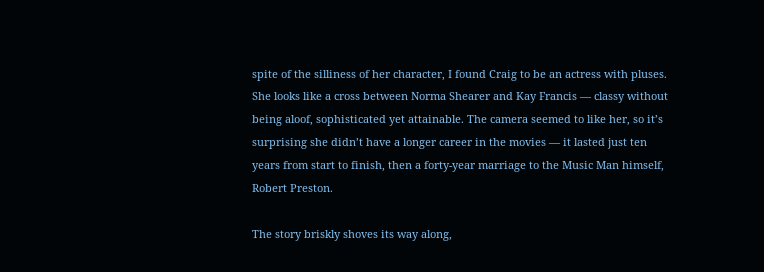spite of the silliness of her character, I found Craig to be an actress with pluses. She looks like a cross between Norma Shearer and Kay Francis — classy without being aloof, sophisticated yet attainable. The camera seemed to like her, so it’s surprising she didn’t have a longer career in the movies — it lasted just ten years from start to finish, then a forty-year marriage to the Music Man himself, Robert Preston.

The story briskly shoves its way along,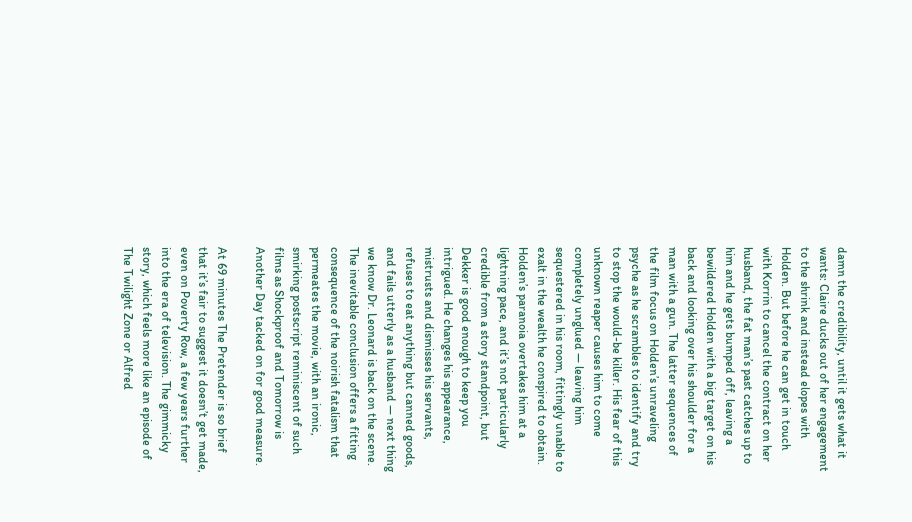damn the credibility, until it gets what it wants: Claire ducks out of her engagement to the shrink and instead elopes with Holden. But before he can get in touch with Korrin to cancel the contract on her husband, the fat man’s past catches up to him and he gets bumped off, leaving a bewildered Holden with a big target on his back and looking over his shoulder for a man with a gun. The latter sequences of the film focus on Holden’s unraveling psyche as he scrambles to identify and try to stop the would-be killer. His fear of this unknown reaper causes him to come completely unglued — leaving him sequestered in his room, fittingly unable to exalt in the wealth he conspired to obtain. Holden’s paranoia overtakes him at a lightning pace, and it’s not particularly credible from a story standpoint, but Dekker is good enough to keep you intrigued. He changes his appearance, mistrusts and dismisses his servants, refuses to eat anything but canned goods, and fails utterly as a husband — next thing we know Dr. Leonard is back on the scene. The inevitable conclusion offers a fitting consequence of the noirish fatalism that permeates the movie, with an ironic, smirking postscript reminiscent of such films as Shockproof and Tomorrow is Another Day tacked on for good measure.

At 69 minutes The Pretender is so brief that it’s fair to suggest it doesn’t get made, even on Poverty Row, a few years further into the era of television. The gimmicky story, which feels more like an episode of The Twilight Zone or Alfred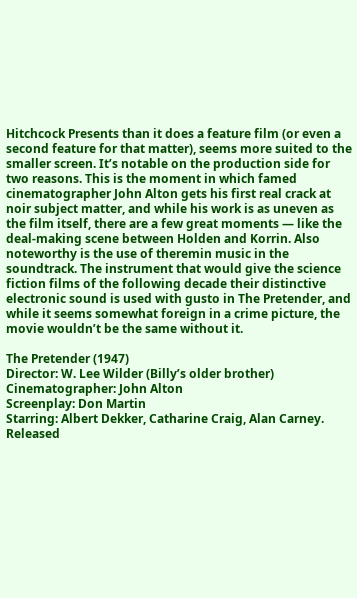Hitchcock Presents than it does a feature film (or even a second feature for that matter), seems more suited to the smaller screen. It’s notable on the production side for two reasons. This is the moment in which famed cinematographer John Alton gets his first real crack at noir subject matter, and while his work is as uneven as the film itself, there are a few great moments — like the deal-making scene between Holden and Korrin. Also noteworthy is the use of theremin music in the soundtrack. The instrument that would give the science fiction films of the following decade their distinctive electronic sound is used with gusto in The Pretender, and while it seems somewhat foreign in a crime picture, the movie wouldn’t be the same without it.

The Pretender (1947)
Director: W. Lee Wilder (Billy’s older brother)
Cinematographer: John Alton
Screenplay: Don Martin
Starring: Albert Dekker, Catharine Craig, Alan Carney.
Released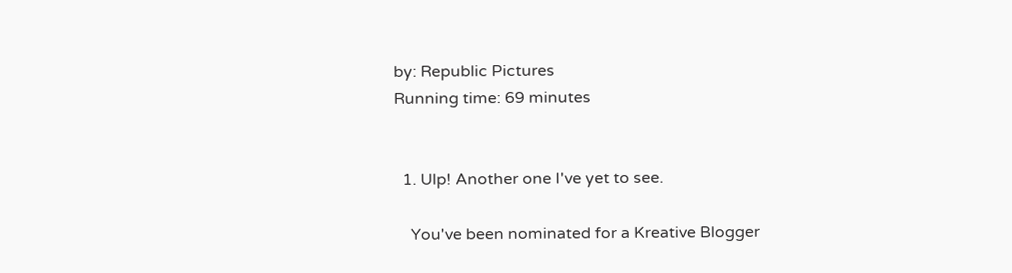by: Republic Pictures
Running time: 69 minutes


  1. Ulp! Another one I've yet to see.

    You've been nominated for a Kreative Blogger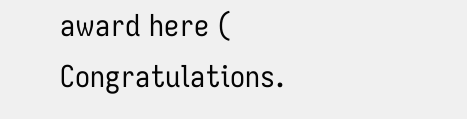award here ( Congratulations.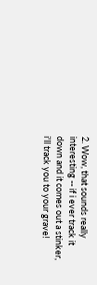2. Wow, that sounds really interesting -- if i ever track it down and it comes out a stinker, i'll track you to your grave!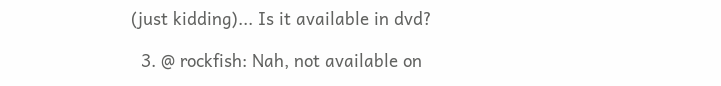(just kidding)... Is it available in dvd?

  3. @ rockfish: Nah, not available on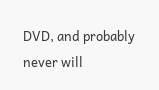DVD, and probably never will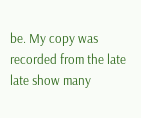be. My copy was recorded from the late late show many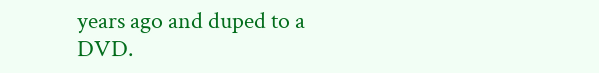years ago and duped to a DVD.